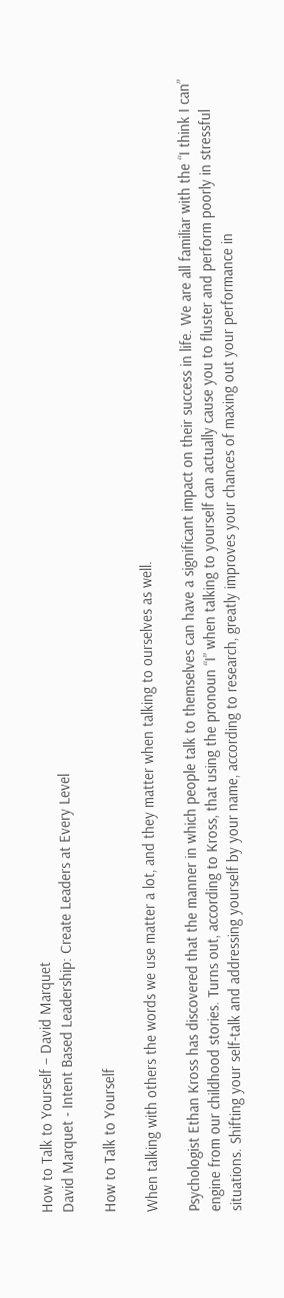How to Talk to Yourself – David Marquet
David Marquet - Intent Based Leadership: Create Leaders at Every Level

How to Talk to Yourself

When talking with others the words we use matter a lot, and they matter when talking to ourselves as well.

Psychologist Ethan Kross has discovered that the manner in which people talk to themselves can have a significant impact on their success in life. We are all familiar with the “I think I can” engine from our childhood stories. Turns out, according to Kross, that using the pronoun “I” when talking to yourself can actually cause you to fluster and perform poorly in stressful situations. Shifting your self-talk and addressing yourself by your name, according to research, greatly improves your chances of maxing out your performance in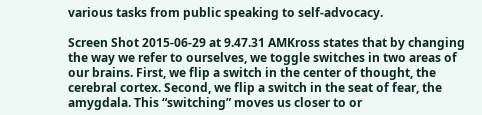various tasks from public speaking to self-advocacy.

Screen Shot 2015-06-29 at 9.47.31 AMKross states that by changing the way we refer to ourselves, we toggle switches in two areas of our brains. First, we flip a switch in the center of thought, the cerebral cortex. Second, we flip a switch in the seat of fear, the amygdala. This “switching” moves us closer to or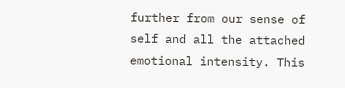further from our sense of self and all the attached emotional intensity. This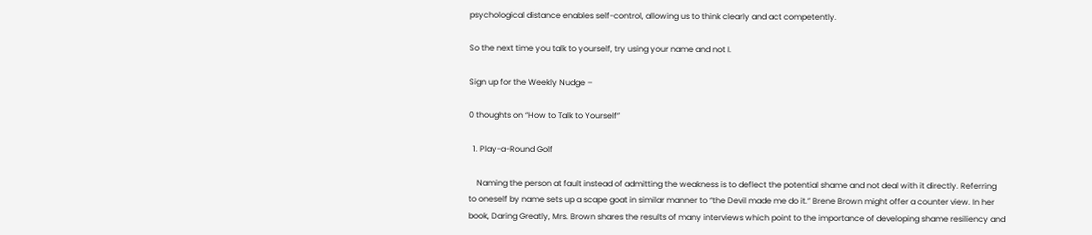psychological distance enables self-control, allowing us to think clearly and act competently.

So the next time you talk to yourself, try using your name and not I.

Sign up for the Weekly Nudge –

0 thoughts on “How to Talk to Yourself”

  1. Play-a-Round Golf

    Naming the person at fault instead of admitting the weakness is to deflect the potential shame and not deal with it directly. Referring to oneself by name sets up a scape goat in similar manner to “the Devil made me do it.” Brene Brown might offer a counter view. In her book, Daring Greatly, Mrs. Brown shares the results of many interviews which point to the importance of developing shame resiliency and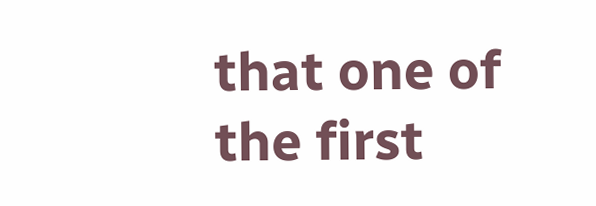that one of the first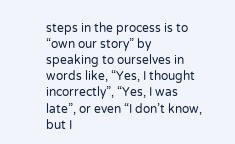steps in the process is to “own our story” by speaking to ourselves in words like, “Yes, I thought incorrectly”, “Yes, I was late”, or even “I don’t know, but I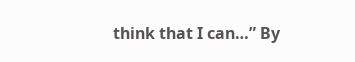think that I can…” By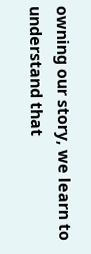owning our story, we learn to understand that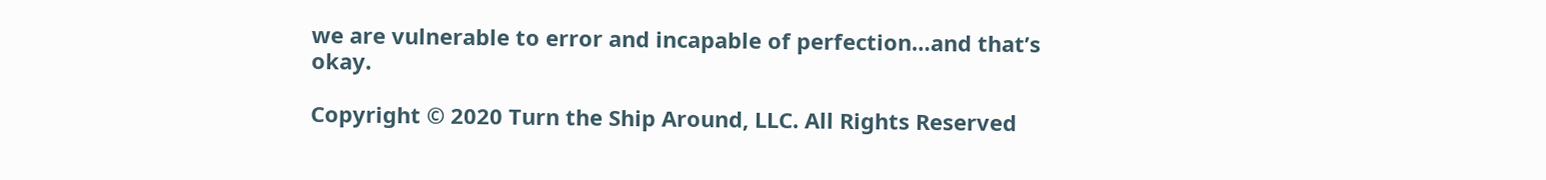we are vulnerable to error and incapable of perfection…and that’s okay.

Copyright © 2020 Turn the Ship Around, LLC. All Rights Reserved